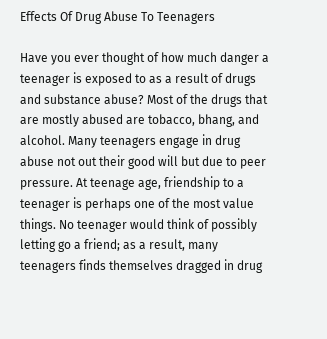Effects Of Drug Abuse To Teenagers

Have you ever thought of how much danger a teenager is exposed to as a result of drugs and substance abuse? Most of the drugs that are mostly abused are tobacco, bhang, and alcohol. Many teenagers engage in drug abuse not out their good will but due to peer pressure. At teenage age, friendship to a teenager is perhaps one of the most value things. No teenager would think of possibly letting go a friend; as a result, many teenagers finds themselves dragged in drug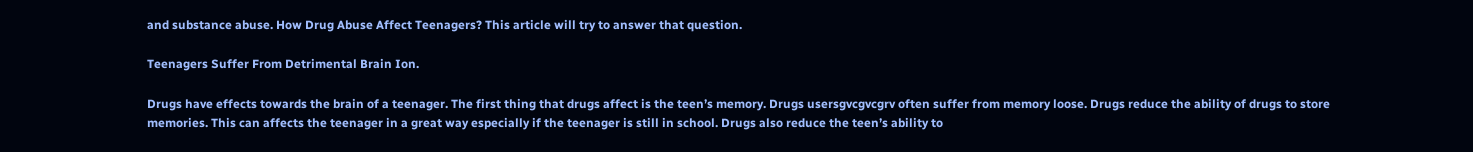and substance abuse. How Drug Abuse Affect Teenagers? This article will try to answer that question.

Teenagers Suffer From Detrimental Brain Ion.

Drugs have effects towards the brain of a teenager. The first thing that drugs affect is the teen’s memory. Drugs usersgvcgvcgrv often suffer from memory loose. Drugs reduce the ability of drugs to store memories. This can affects the teenager in a great way especially if the teenager is still in school. Drugs also reduce the teen’s ability to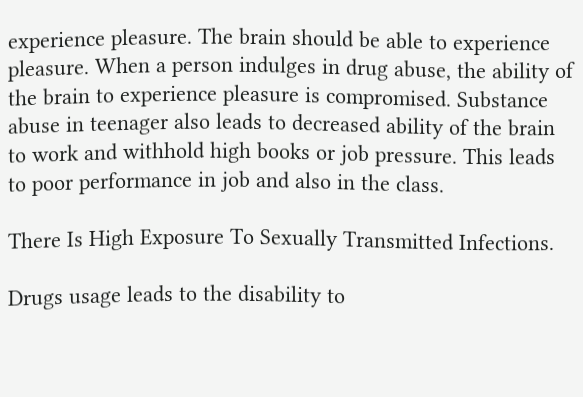experience pleasure. The brain should be able to experience pleasure. When a person indulges in drug abuse, the ability of the brain to experience pleasure is compromised. Substance abuse in teenager also leads to decreased ability of the brain to work and withhold high books or job pressure. This leads to poor performance in job and also in the class.

There Is High Exposure To Sexually Transmitted Infections.

Drugs usage leads to the disability to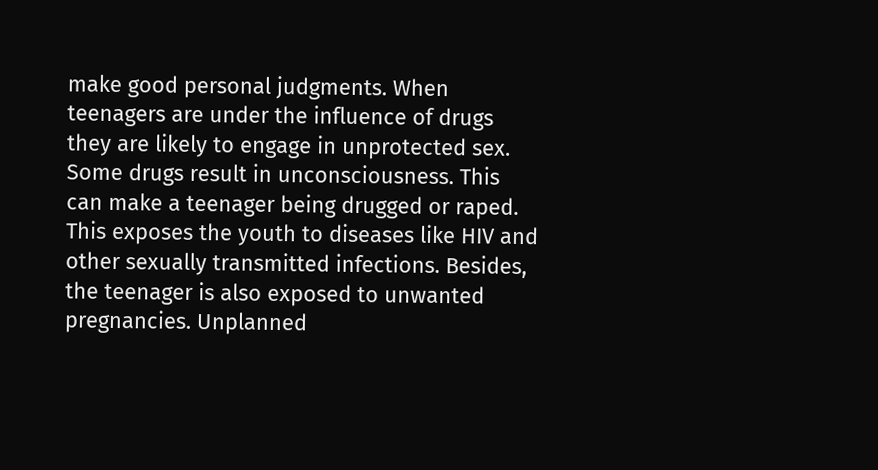make good personal judgments. When teenagers are under the influence of drugs they are likely to engage in unprotected sex. Some drugs result in unconsciousness. This can make a teenager being drugged or raped. This exposes the youth to diseases like HIV and other sexually transmitted infections. Besides, the teenager is also exposed to unwanted pregnancies. Unplanned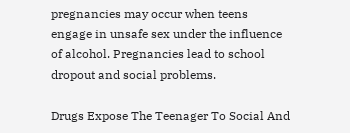pregnancies may occur when teens engage in unsafe sex under the influence of alcohol. Pregnancies lead to school dropout and social problems.

Drugs Expose The Teenager To Social And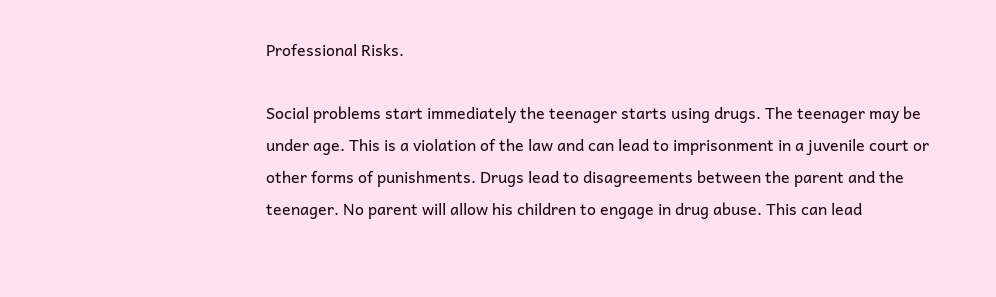Professional Risks.

Social problems start immediately the teenager starts using drugs. The teenager may be under age. This is a violation of the law and can lead to imprisonment in a juvenile court or other forms of punishments. Drugs lead to disagreements between the parent and the teenager. No parent will allow his children to engage in drug abuse. This can lead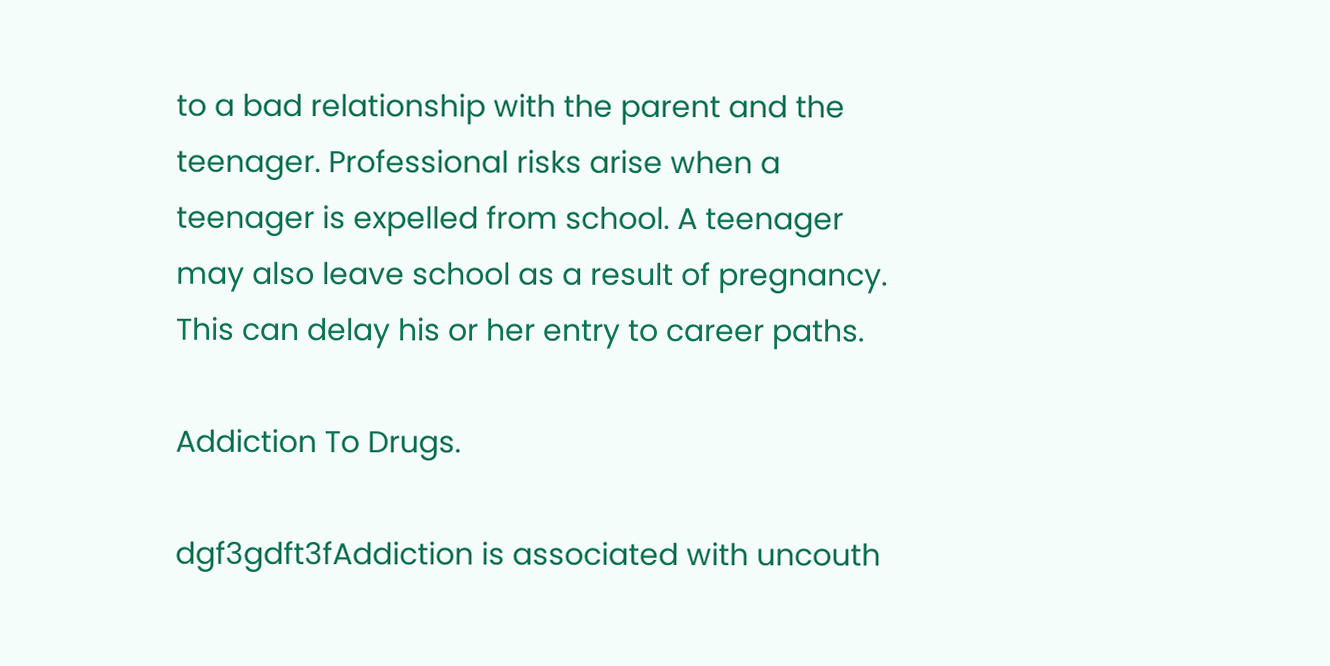to a bad relationship with the parent and the teenager. Professional risks arise when a teenager is expelled from school. A teenager may also leave school as a result of pregnancy. This can delay his or her entry to career paths.

Addiction To Drugs.

dgf3gdft3fAddiction is associated with uncouth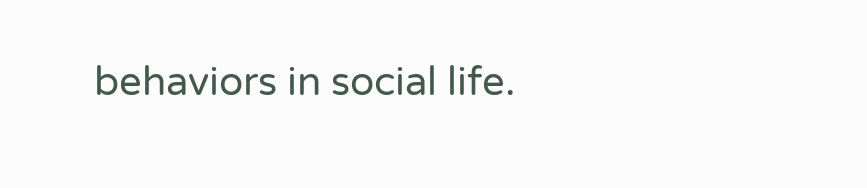behaviors in social life.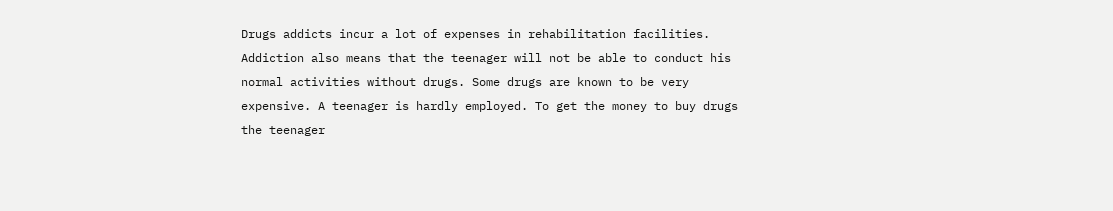Drugs addicts incur a lot of expenses in rehabilitation facilities. Addiction also means that the teenager will not be able to conduct his normal activities without drugs. Some drugs are known to be very expensive. A teenager is hardly employed. To get the money to buy drugs the teenager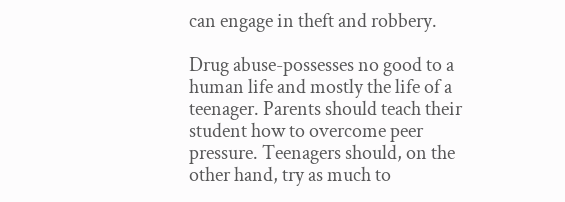can engage in theft and robbery.

Drug abuse-possesses no good to a human life and mostly the life of a teenager. Parents should teach their student how to overcome peer pressure. Teenagers should, on the other hand, try as much to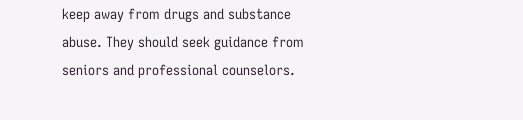keep away from drugs and substance abuse. They should seek guidance from seniors and professional counselors.